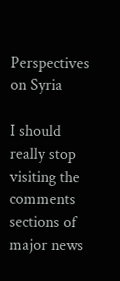Perspectives on Syria

I should really stop visiting the comments sections of major news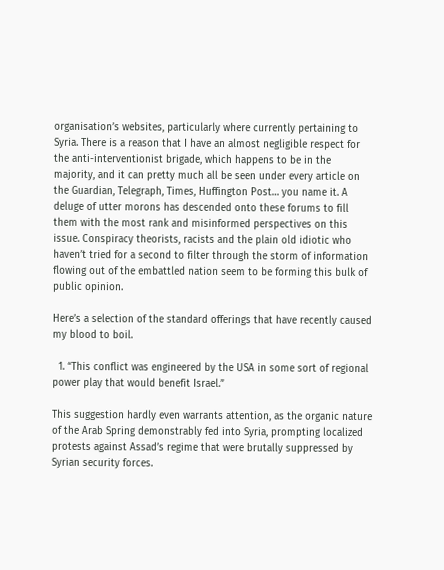organisation’s websites, particularly where currently pertaining to Syria. There is a reason that I have an almost negligible respect for the anti-interventionist brigade, which happens to be in the majority, and it can pretty much all be seen under every article on the Guardian, Telegraph, Times, Huffington Post… you name it. A deluge of utter morons has descended onto these forums to fill them with the most rank and misinformed perspectives on this issue. Conspiracy theorists, racists and the plain old idiotic who haven’t tried for a second to filter through the storm of information flowing out of the embattled nation seem to be forming this bulk of public opinion.

Here’s a selection of the standard offerings that have recently caused my blood to boil.

  1. “This conflict was engineered by the USA in some sort of regional power play that would benefit Israel.”

This suggestion hardly even warrants attention, as the organic nature of the Arab Spring demonstrably fed into Syria, prompting localized protests against Assad’s regime that were brutally suppressed by Syrian security forces.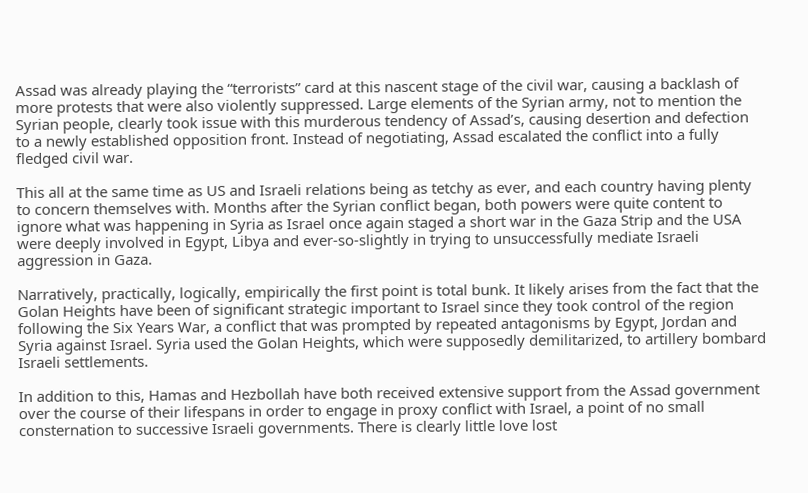Assad was already playing the “terrorists” card at this nascent stage of the civil war, causing a backlash of more protests that were also violently suppressed. Large elements of the Syrian army, not to mention the Syrian people, clearly took issue with this murderous tendency of Assad’s, causing desertion and defection to a newly established opposition front. Instead of negotiating, Assad escalated the conflict into a fully fledged civil war.

This all at the same time as US and Israeli relations being as tetchy as ever, and each country having plenty to concern themselves with. Months after the Syrian conflict began, both powers were quite content to ignore what was happening in Syria as Israel once again staged a short war in the Gaza Strip and the USA were deeply involved in Egypt, Libya and ever-so-slightly in trying to unsuccessfully mediate Israeli aggression in Gaza.

Narratively, practically, logically, empirically the first point is total bunk. It likely arises from the fact that the Golan Heights have been of significant strategic important to Israel since they took control of the region following the Six Years War, a conflict that was prompted by repeated antagonisms by Egypt, Jordan and Syria against Israel. Syria used the Golan Heights, which were supposedly demilitarized, to artillery bombard Israeli settlements.

In addition to this, Hamas and Hezbollah have both received extensive support from the Assad government over the course of their lifespans in order to engage in proxy conflict with Israel, a point of no small consternation to successive Israeli governments. There is clearly little love lost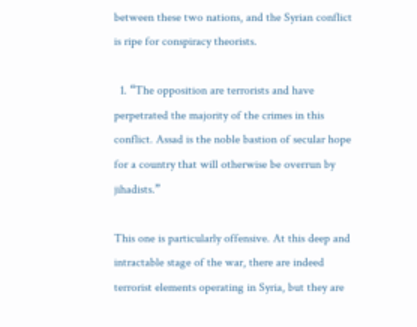between these two nations, and the Syrian conflict is ripe for conspiracy theorists.

  1. “The opposition are terrorists and have perpetrated the majority of the crimes in this conflict. Assad is the noble bastion of secular hope for a country that will otherwise be overrun by jihadists.”

This one is particularly offensive. At this deep and intractable stage of the war, there are indeed terrorist elements operating in Syria, but they are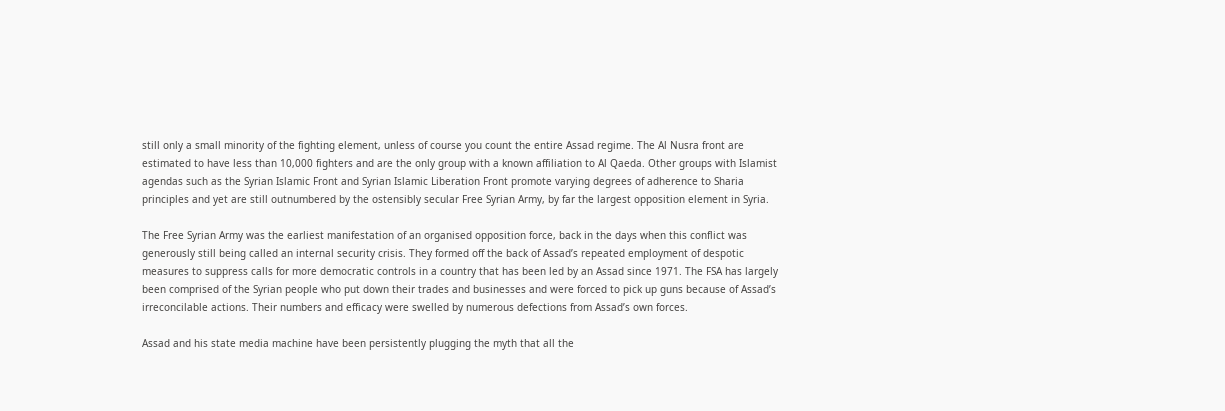still only a small minority of the fighting element, unless of course you count the entire Assad regime. The Al Nusra front are estimated to have less than 10,000 fighters and are the only group with a known affiliation to Al Qaeda. Other groups with Islamist agendas such as the Syrian Islamic Front and Syrian Islamic Liberation Front promote varying degrees of adherence to Sharia principles and yet are still outnumbered by the ostensibly secular Free Syrian Army, by far the largest opposition element in Syria.

The Free Syrian Army was the earliest manifestation of an organised opposition force, back in the days when this conflict was generously still being called an internal security crisis. They formed off the back of Assad’s repeated employment of despotic measures to suppress calls for more democratic controls in a country that has been led by an Assad since 1971. The FSA has largely been comprised of the Syrian people who put down their trades and businesses and were forced to pick up guns because of Assad’s irreconcilable actions. Their numbers and efficacy were swelled by numerous defections from Assad’s own forces.

Assad and his state media machine have been persistently plugging the myth that all the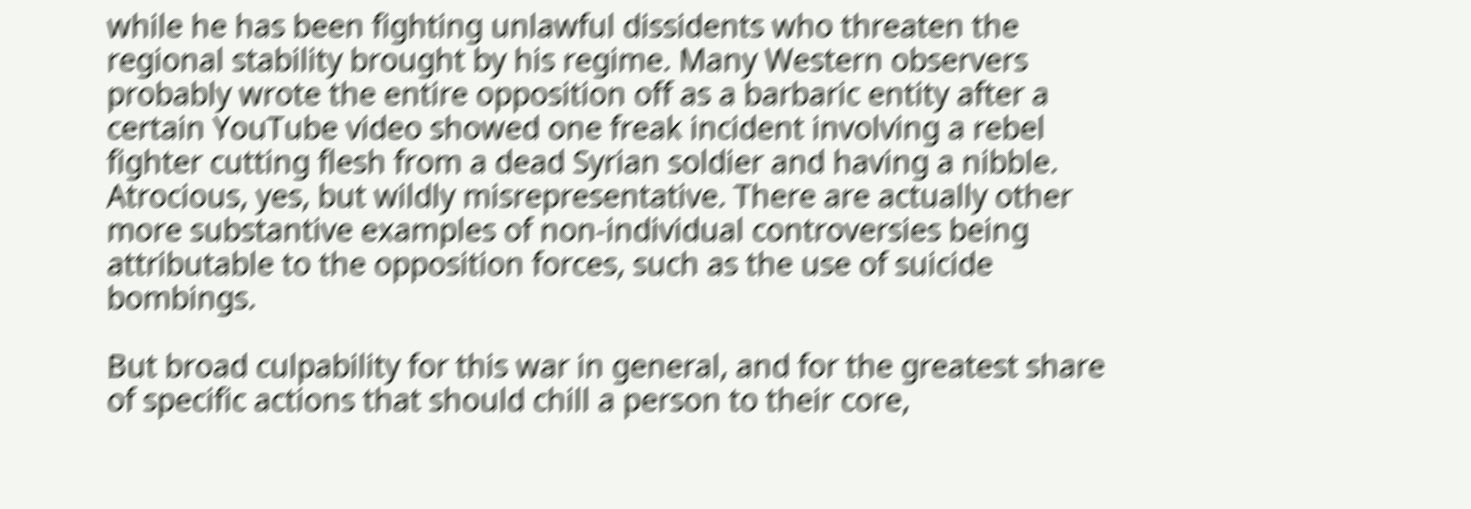while he has been fighting unlawful dissidents who threaten the regional stability brought by his regime. Many Western observers probably wrote the entire opposition off as a barbaric entity after a certain YouTube video showed one freak incident involving a rebel fighter cutting flesh from a dead Syrian soldier and having a nibble. Atrocious, yes, but wildly misrepresentative. There are actually other more substantive examples of non-individual controversies being attributable to the opposition forces, such as the use of suicide bombings.

But broad culpability for this war in general, and for the greatest share of specific actions that should chill a person to their core,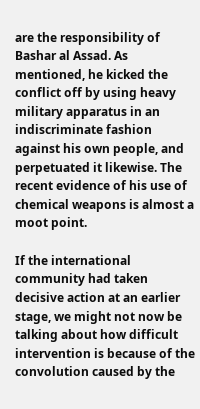are the responsibility of Bashar al Assad. As mentioned, he kicked the conflict off by using heavy military apparatus in an indiscriminate fashion against his own people, and perpetuated it likewise. The recent evidence of his use of chemical weapons is almost a moot point.

If the international community had taken decisive action at an earlier stage, we might not now be talking about how difficult intervention is because of the convolution caused by the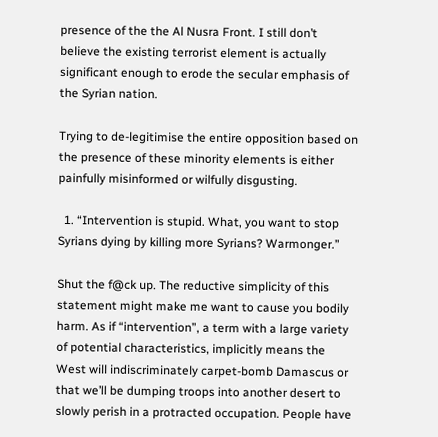presence of the the Al Nusra Front. I still don’t believe the existing terrorist element is actually significant enough to erode the secular emphasis of the Syrian nation.

Trying to de-legitimise the entire opposition based on the presence of these minority elements is either painfully misinformed or wilfully disgusting.

  1. “Intervention is stupid. What, you want to stop Syrians dying by killing more Syrians? Warmonger.”

Shut the f@ck up. The reductive simplicity of this statement might make me want to cause you bodily harm. As if “intervention”, a term with a large variety of potential characteristics, implicitly means the West will indiscriminately carpet-bomb Damascus or that we’ll be dumping troops into another desert to slowly perish in a protracted occupation. People have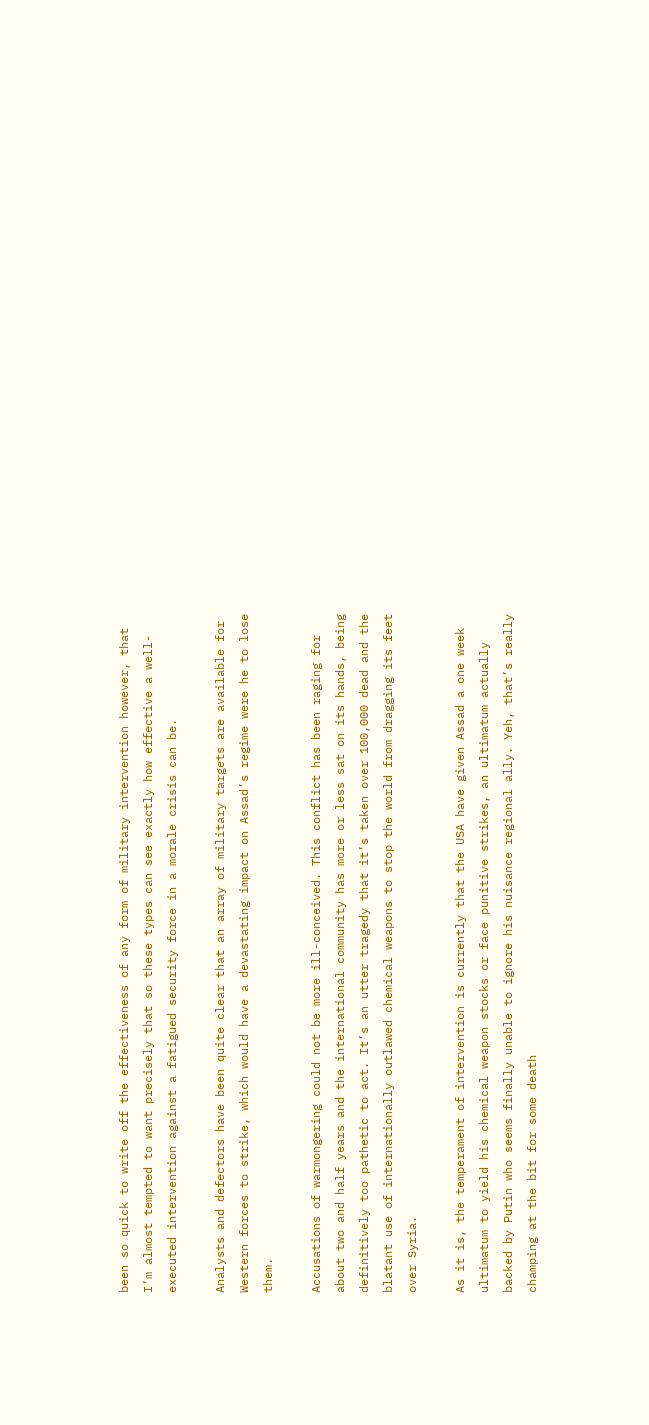been so quick to write off the effectiveness of any form of military intervention however, that I’m almost tempted to want precisely that so these types can see exactly how effective a well-executed intervention against a fatigued security force in a morale crisis can be.

Analysts and defectors have been quite clear that an array of military targets are available for Western forces to strike, which would have a devastating impact on Assad’s regime were he to lose them.

Accusations of warmongering could not be more ill-conceived. This conflict has been raging for about two and half years and the international community has more or less sat on its hands, being definitively too pathetic to act. It’s an utter tragedy that it’s taken over 100,000 dead and the blatant use of internationally outlawed chemical weapons to stop the world from dragging its feet over Syria.

As it is, the temperament of intervention is currently that the USA have given Assad a one week ultimatum to yield his chemical weapon stocks or face punitive strikes, an ultimatum actually backed by Putin who seems finally unable to ignore his nuisance regional ally. Yeh, that’s really champing at the bit for some death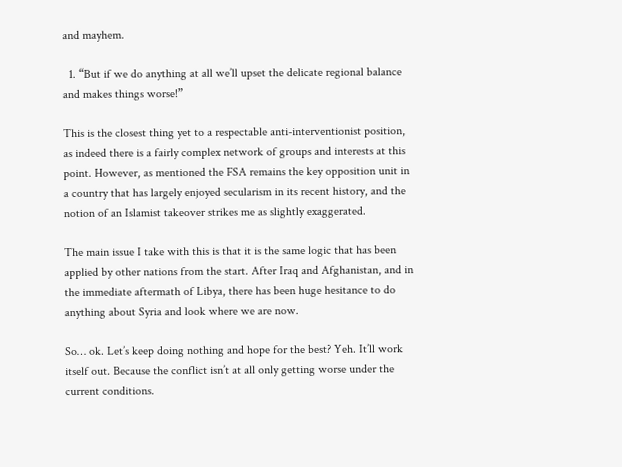and mayhem.

  1. “But if we do anything at all we’ll upset the delicate regional balance and makes things worse!”

This is the closest thing yet to a respectable anti-interventionist position, as indeed there is a fairly complex network of groups and interests at this point. However, as mentioned the FSA remains the key opposition unit in a country that has largely enjoyed secularism in its recent history, and the notion of an Islamist takeover strikes me as slightly exaggerated.

The main issue I take with this is that it is the same logic that has been applied by other nations from the start. After Iraq and Afghanistan, and in the immediate aftermath of Libya, there has been huge hesitance to do anything about Syria and look where we are now.

So… ok. Let’s keep doing nothing and hope for the best? Yeh. It’ll work itself out. Because the conflict isn’t at all only getting worse under the current conditions.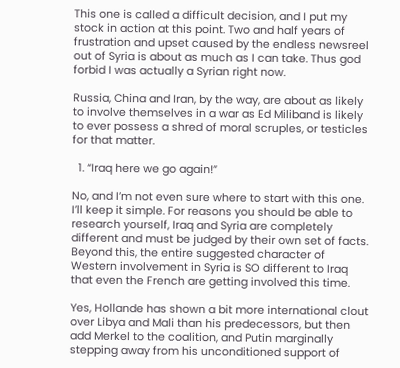This one is called a difficult decision, and I put my stock in action at this point. Two and half years of frustration and upset caused by the endless newsreel out of Syria is about as much as I can take. Thus god forbid I was actually a Syrian right now.

Russia, China and Iran, by the way, are about as likely to involve themselves in a war as Ed Miliband is likely to ever possess a shred of moral scruples, or testicles for that matter.

  1. “Iraq here we go again!”

No, and I’m not even sure where to start with this one. I’ll keep it simple. For reasons you should be able to research yourself, Iraq and Syria are completely different and must be judged by their own set of facts. Beyond this, the entire suggested character of Western involvement in Syria is SO different to Iraq that even the French are getting involved this time.

Yes, Hollande has shown a bit more international clout over Libya and Mali than his predecessors, but then add Merkel to the coalition, and Putin marginally stepping away from his unconditioned support of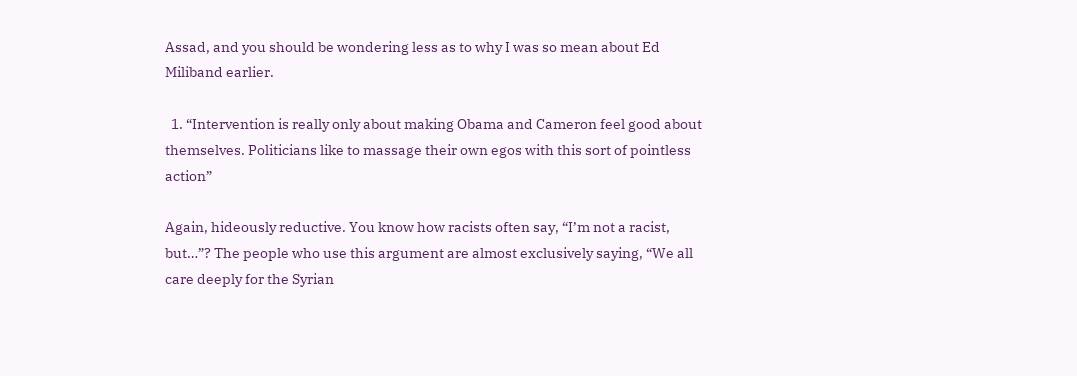Assad, and you should be wondering less as to why I was so mean about Ed Miliband earlier.

  1. “Intervention is really only about making Obama and Cameron feel good about themselves. Politicians like to massage their own egos with this sort of pointless action”

Again, hideously reductive. You know how racists often say, “I’m not a racist, but…”? The people who use this argument are almost exclusively saying, “We all care deeply for the Syrian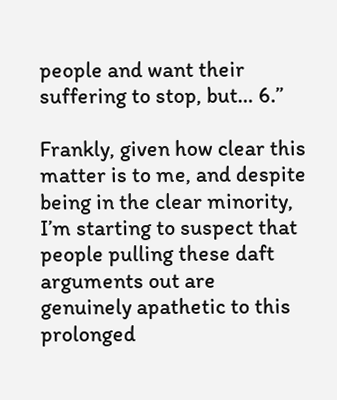people and want their suffering to stop, but… 6.”

Frankly, given how clear this matter is to me, and despite being in the clear minority, I’m starting to suspect that people pulling these daft arguments out are genuinely apathetic to this prolonged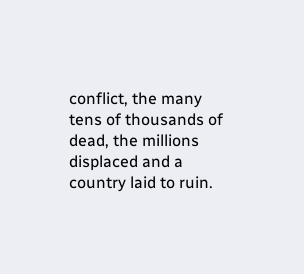conflict, the many tens of thousands of dead, the millions displaced and a country laid to ruin.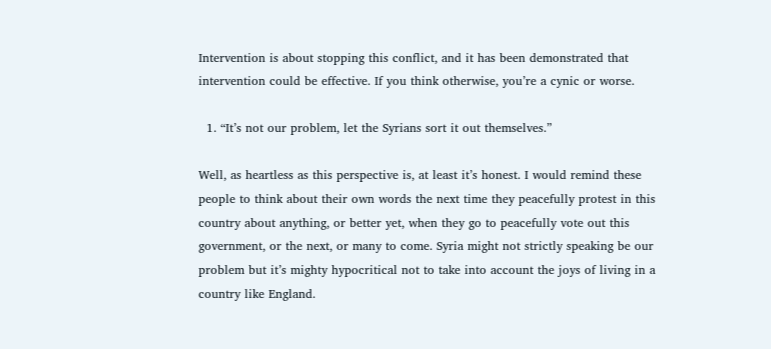Intervention is about stopping this conflict, and it has been demonstrated that intervention could be effective. If you think otherwise, you’re a cynic or worse.

  1. “It’s not our problem, let the Syrians sort it out themselves.”

Well, as heartless as this perspective is, at least it’s honest. I would remind these people to think about their own words the next time they peacefully protest in this country about anything, or better yet, when they go to peacefully vote out this government, or the next, or many to come. Syria might not strictly speaking be our problem but it’s mighty hypocritical not to take into account the joys of living in a country like England.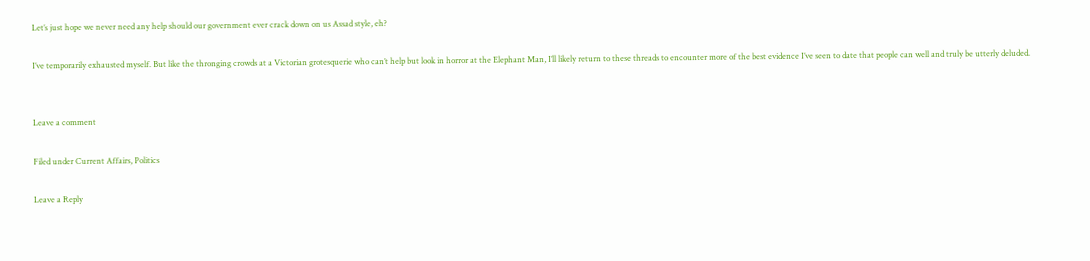Let’s just hope we never need any help should our government ever crack down on us Assad style, eh?

I’ve temporarily exhausted myself. But like the thronging crowds at a Victorian grotesquerie who can’t help but look in horror at the Elephant Man, I’ll likely return to these threads to encounter more of the best evidence I’ve seen to date that people can well and truly be utterly deluded.


Leave a comment

Filed under Current Affairs, Politics

Leave a Reply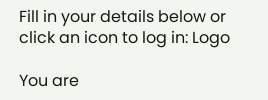Fill in your details below or click an icon to log in: Logo

You are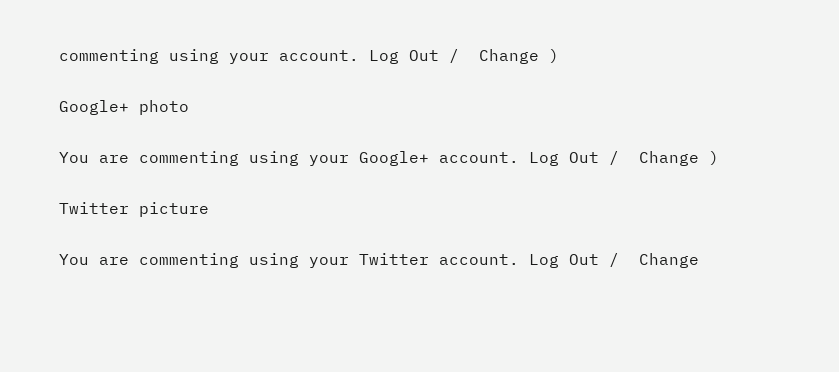commenting using your account. Log Out /  Change )

Google+ photo

You are commenting using your Google+ account. Log Out /  Change )

Twitter picture

You are commenting using your Twitter account. Log Out /  Change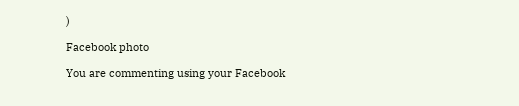)

Facebook photo

You are commenting using your Facebook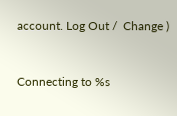account. Log Out /  Change )


Connecting to %s